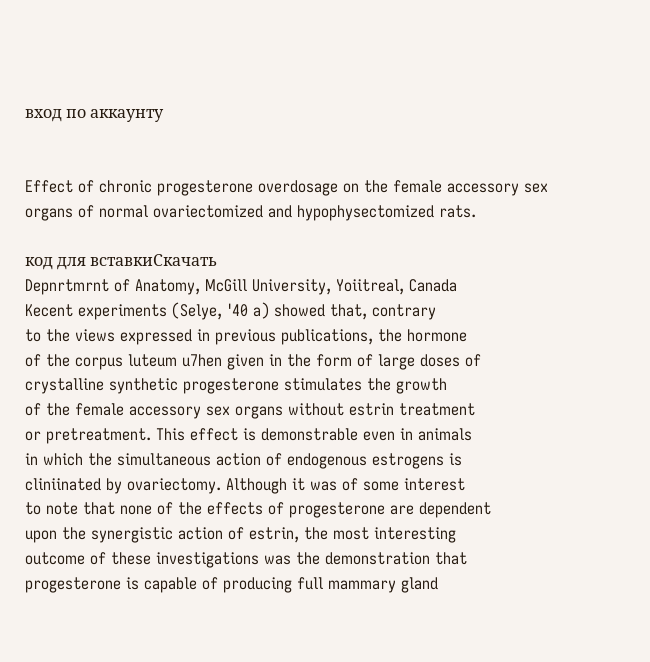вход по аккаунту


Effect of chronic progesterone overdosage on the female accessory sex organs of normal ovariectomized and hypophysectomized rats.

код для вставкиСкачать
Depnrtmrnt of Anatomy, McGill University, Yoiitreal, Canada
Kecent experiments (Selye, '40 a) showed that, contrary
to the views expressed in previous publications, the hormone
of the corpus luteum u7hen given in the form of large doses of
crystalline synthetic progesterone stimulates the growth
of the female accessory sex organs without estrin treatment
or pretreatment. This effect is demonstrable even in animals
in which the simultaneous action of endogenous estrogens is
cliniinated by ovariectomy. Although it was of some interest
to note that none of the effects of progesterone are dependent
upon the synergistic action of estrin, the most interesting
outcome of these investigations was the demonstration that
progesterone is capable of producing full mammary gland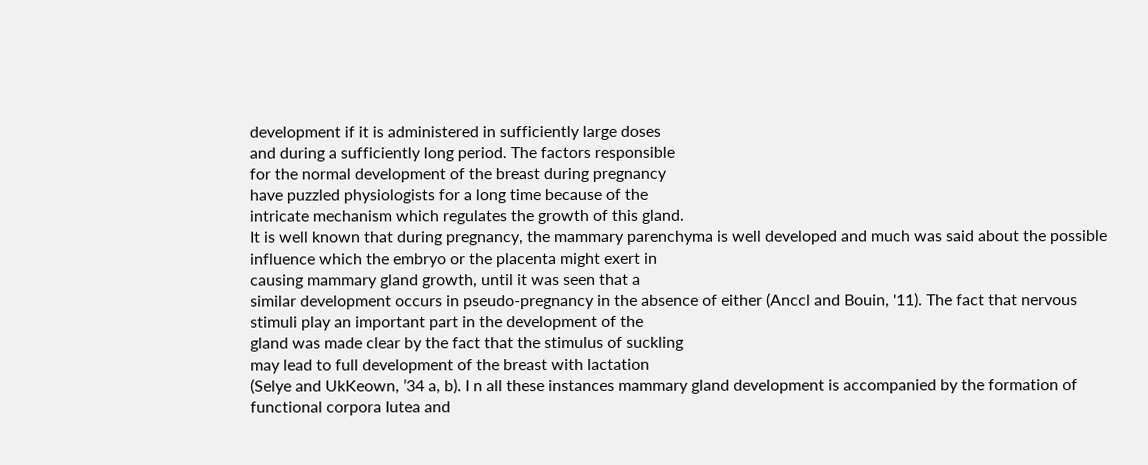development if it is administered in sufficiently large doses
and during a sufficiently long period. The factors responsible
for the normal development of the breast during pregnancy
have puzzled physiologists for a long time because of the
intricate mechanism which regulates the growth of this gland.
It is well known that during pregnancy, the mammary parenchyma is well developed and much was said about the possible
influence which the embryo or the placenta might exert in
causing mammary gland growth, until it was seen that a
similar development occurs in pseudo-pregnancy in the absence of either (Anccl and Bouin, '11). The fact that nervous
stimuli play an important part in the development of the
gland was made clear by the fact that the stimulus of suckling
may lead to full development of the breast with lactation
(Selye and UkKeown, ’34 a, b). I n all these instances mammary gland development is accompanied by the formation of
functional corpora Iutea and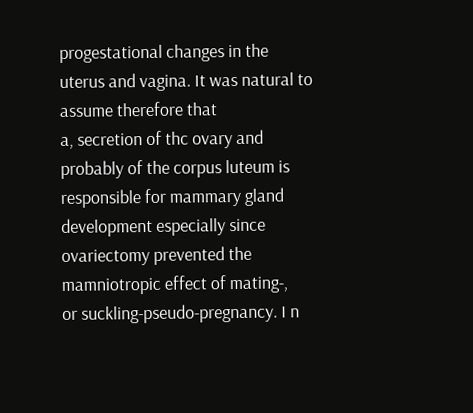progestational changes in the
uterus and vagina. It was natural to assume therefore that
a, secretion of thc ovary and probably of the corpus luteum is
responsible for mammary gland development especially since
ovariectomy prevented the mamniotropic effect of mating-,
or suckling-pseudo-pregnancy. I n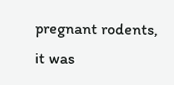pregnant rodents, it was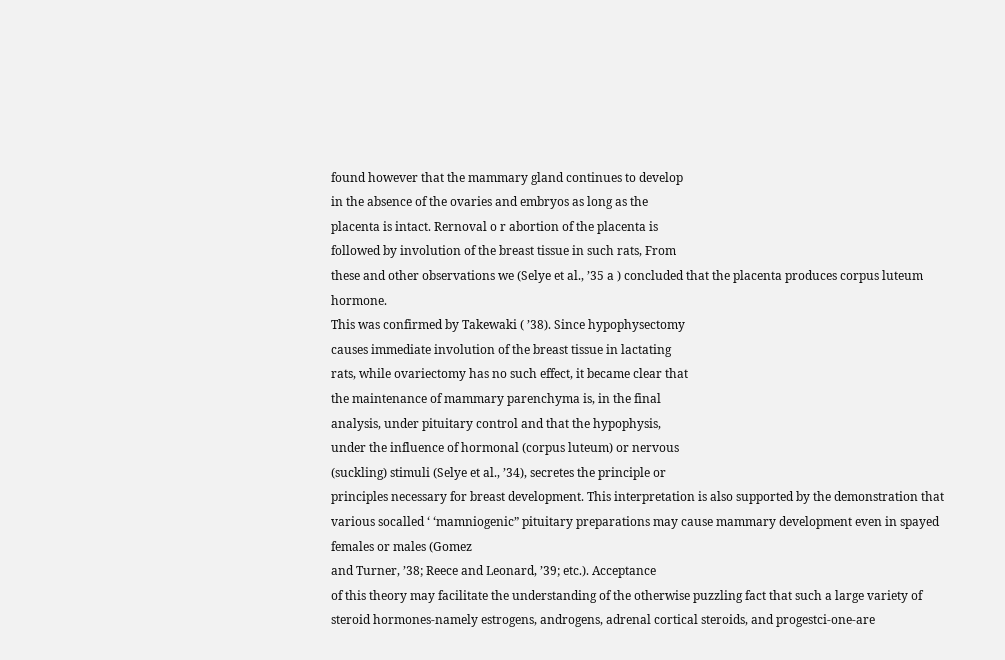found however that the mammary gland continues to develop
in the absence of the ovaries and embryos as long as the
placenta is intact. Rernoval o r abortion of the placenta is
followed by involution of the breast tissue in such rats, From
these and other observations we (Selye et al., ’35 a ) concluded that the placenta produces corpus luteum hormone.
This was confirmed by Takewaki ( ’38). Since hypophysectomy
causes immediate involution of the breast tissue in lactating
rats, while ovariectomy has no such effect, it became clear that
the maintenance of mammary parenchyma is, in the final
analysis, under pituitary control and that the hypophysis,
under the influence of hormonal (corpus luteum) or nervous
(suckling) stimuli (Selye et al., ’34), secretes the principle or
principles necessary for breast development. This interpretation is also supported by the demonstration that various socalled ‘ ‘mamniogenic” pituitary preparations may cause mammary development even in spayed females or males (Gomez
and Turner, ’38; Reece and Leonard, ’39; etc.). Acceptance
of this theory may facilitate the understanding of the otherwise puzzling fact that such a large variety of steroid hormones-namely estrogens, androgens, adrenal cortical steroids, and progestci-one-are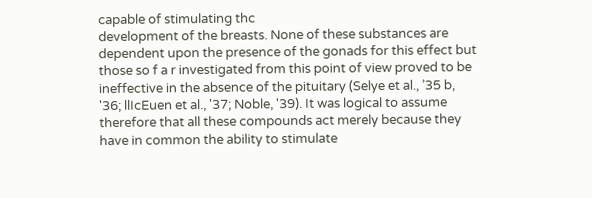capable of stimulating thc
development of the breasts. None of these substances are
dependent upon the presence of the gonads for this effect but
those so f a r investigated from this point of view proved to be
ineffective in the absence of the pituitary (Selye et al., ’35 b,
'36; llIcEuen et al., '37; Noble, '39). It was logical to assume
therefore that all these compounds act merely because they
have in common the ability to stimulate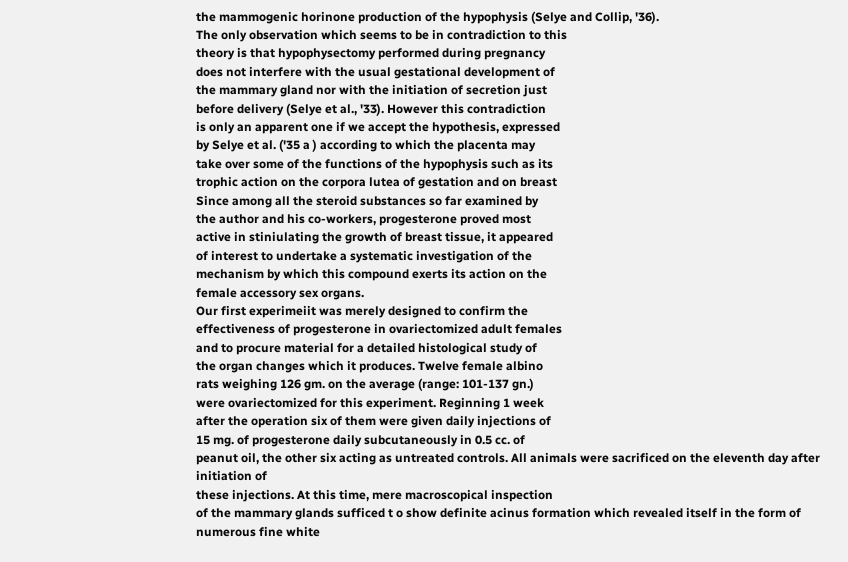the mammogenic horinone production of the hypophysis (Selye and Collip, '36).
The only observation which seems to be in contradiction to this
theory is that hypophysectomy performed during pregnancy
does not interfere with the usual gestational development of
the mammary gland nor with the initiation of secretion just
before delivery (Selye et al., '33). However this contradiction
is only an apparent one if we accept the hypothesis, expressed
by Selye et al. ('35 a ) according to which the placenta may
take over some of the functions of the hypophysis such as its
trophic action on the corpora lutea of gestation and on breast
Since among all the steroid substances so far examined by
the author and his co-workers, progesterone proved most
active in stiniulating the growth of breast tissue, it appeared
of interest to undertake a systematic investigation of the
mechanism by which this compound exerts its action on the
female accessory sex organs.
Our first experimeiit was merely designed to confirm the
effectiveness of progesterone in ovariectomized adult females
and to procure material for a detailed histological study of
the organ changes which it produces. Twelve female albino
rats weighing 126 gm. on the average (range: 101-137 gn.)
were ovariectomized for this experiment. Reginning 1 week
after the operation six of them were given daily injections of
15 mg. of progesterone daily subcutaneously in 0.5 cc. of
peanut oil, the other six acting as untreated controls. All animals were sacrificed on the eleventh day after initiation of
these injections. At this time, mere macroscopical inspection
of the mammary glands sufficed t o show definite acinus formation which revealed itself in the form of numerous fine white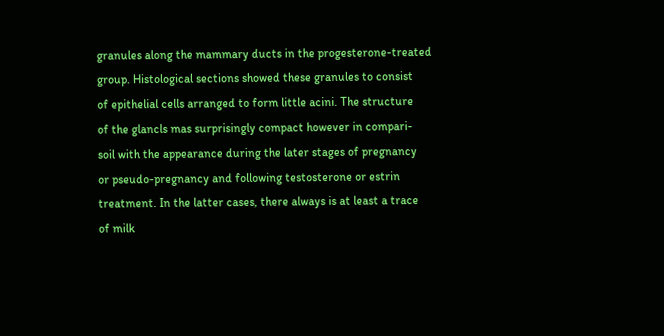granules along the mammary ducts in the progesterone-treated
group. Histological sections showed these granules to consist
of epithelial cells arranged to form little acini. The structure
of the glancls mas surprisingly compact however in compari-
soil with the appearance during the later stages of pregnancy
or pseudo-pregnancy and following testosterone or estrin
treatment. In the latter cases, there always is at least a trace
of milk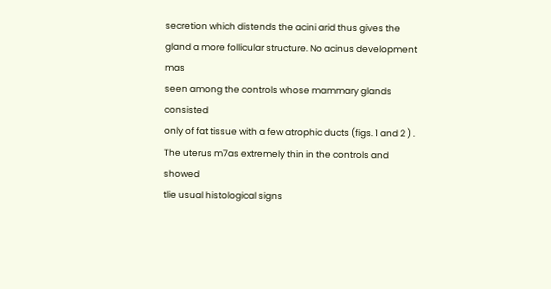secretion which distends the acini arid thus gives the
gland a more follicular structure. No acinus development mas
seen among the controls whose mammary glands consisted
only of fat tissue with a few atrophic ducts (figs. 1 and 2 ) .
The uterus m7as extremely thin in the controls and showed
tlie usual histological signs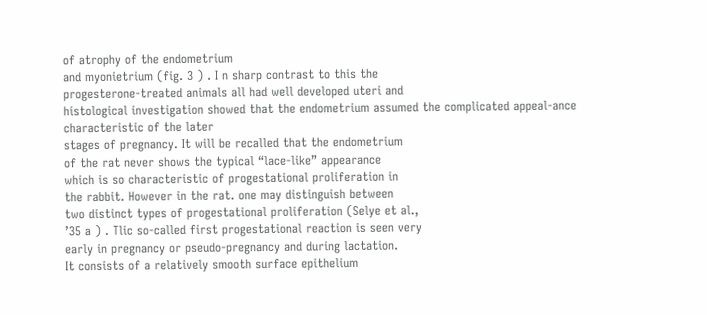of atrophy of the endometrium
and myonietrium (fig. 3 ) . I n sharp contrast to this the
progesterone-treated animals all had well developed uteri and
histological investigation showed that the endometrium assumed the complicated appeal-ance characteristic of the later
stages of pregnancy. It will be recalled that the endometrium
of the rat never shows the typical “lace-like” appearance
which is so characteristic of progestational proliferation in
the rabbit. However in the rat. one may distinguish between
two distinct types of progestational proliferation (Selye et al.,
’35 a ) . Tlic so-called first progestational reaction is seen very
early in pregnancy or pseudo-pregnancy and during lactation.
It consists of a relatively smooth surface epithelium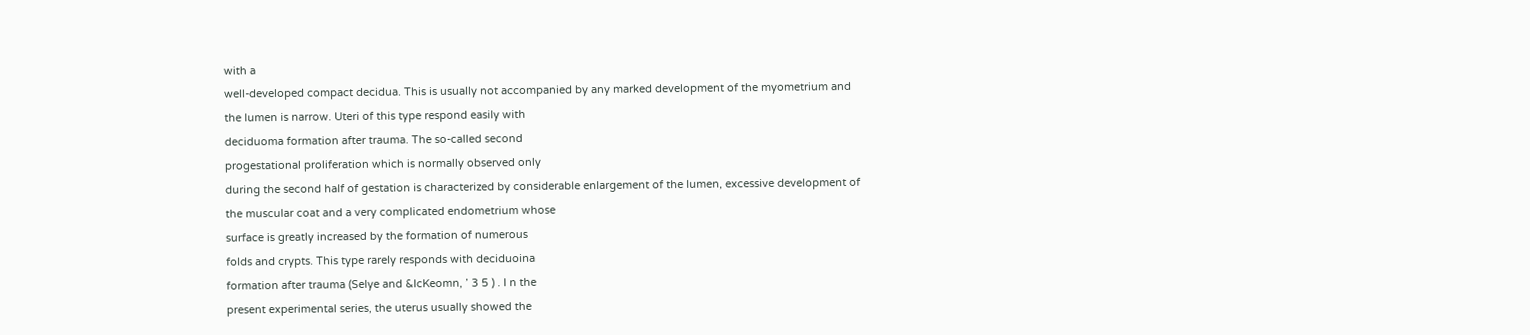with a
well-developed compact decidua. This is usually not accompanied by any marked development of the myometrium and
the lumen is narrow. Uteri of this type respond easily with
deciduoma formation after trauma. The so-called second
progestational proliferation which is normally observed only
during the second half of gestation is characterized by considerable enlargement of the lumen, excessive development of
the muscular coat and a very complicated endometrium whose
surface is greatly increased by the formation of numerous
folds and crypts. This type rarely responds with deciduoina
formation after trauma (Selye and &IcKeomn, ’ 3 5 ) . I n the
present experimental series, the uterus usually showed the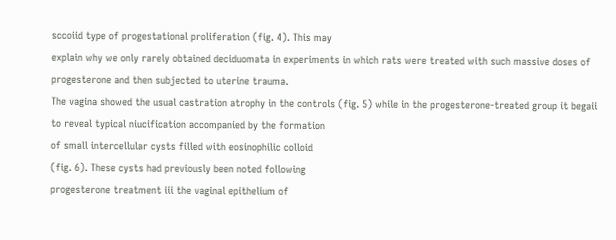sccoiid type of progestational proliferation (fig. 4). This may
explain why we only rarely obtained deciduomata in experiments in which rats were treated with such massive doses of
progesterone and then subjected to uterine trauma.
The vagina showed the usual castration atrophy in the controls (fig. 5) while in the progesterone-treated group it begaii
to reveal typical niucification accompanied by the formation
of small intercellular cysts filled with eosinophilic colloid
(fig. 6). These cysts had previously been noted following
progesterone treatment iii the vaginal epithelium of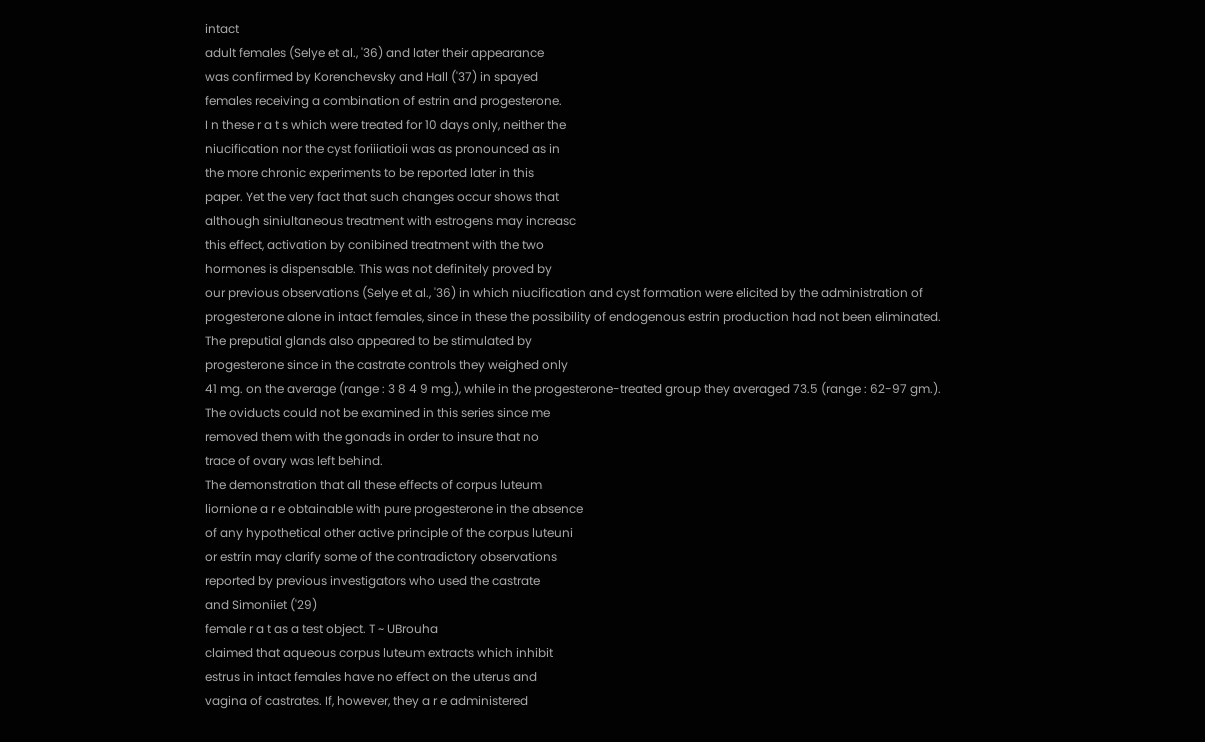intact
adult females (Selye et al., '36) and later their appearance
was confirmed by Korenchevsky and Hall ('37) in spayed
females receiving a combination of estrin and progesterone.
I n these r a t s which were treated for 10 days only, neither the
niucification nor the cyst foriiiatioii was as pronounced as in
the more chronic experiments to be reported later in this
paper. Yet the very fact that such changes occur shows that
although siniultaneous treatment with estrogens may increasc
this effect, activation by conibined treatment with the two
hormones is dispensable. This was not definitely proved by
our previous observations (Selye et al., '36) in which niucification and cyst formation were elicited by the administration of
progesterone alone in intact females, since in these the possibility of endogenous estrin production had not been eliminated.
The preputial glands also appeared to be stimulated by
progesterone since in the castrate controls they weighed only
41 mg. on the average (range : 3 8 4 9 mg.), while in the progesterone-treated group they averaged 73.5 (range : 62-97 gm.).
The oviducts could not be examined in this series since me
removed them with the gonads in order to insure that no
trace of ovary was left behind.
The demonstration that all these effects of corpus luteum
liornione a r e obtainable with pure progesterone in the absence
of any hypothetical other active principle of the corpus luteuni
or estrin may clarify some of the contradictory observations
reported by previous investigators who used the castrate
and Simoniiet ('29)
female r a t as a test object. T ~ UBrouha
claimed that aqueous corpus luteum extracts which inhibit
estrus in intact females have no effect on the uterus and
vagina of castrates. If, however, they a r e administered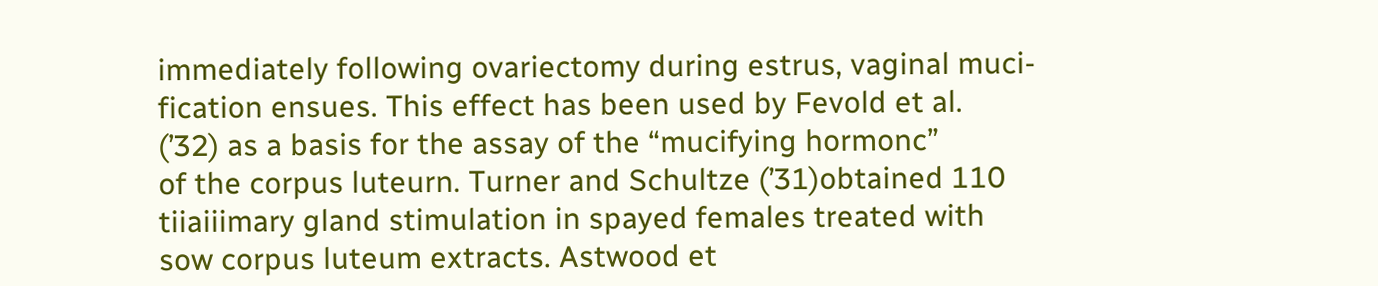immediately following ovariectomy during estrus, vaginal muci-
fication ensues. This effect has been used by Fevold et al.
(’32) as a basis for the assay of the “mucifying hormonc”
of the corpus luteurn. Turner and Schultze (’31)obtained 110
tiiaiiimary gland stimulation in spayed females treated with
sow corpus luteum extracts. Astwood et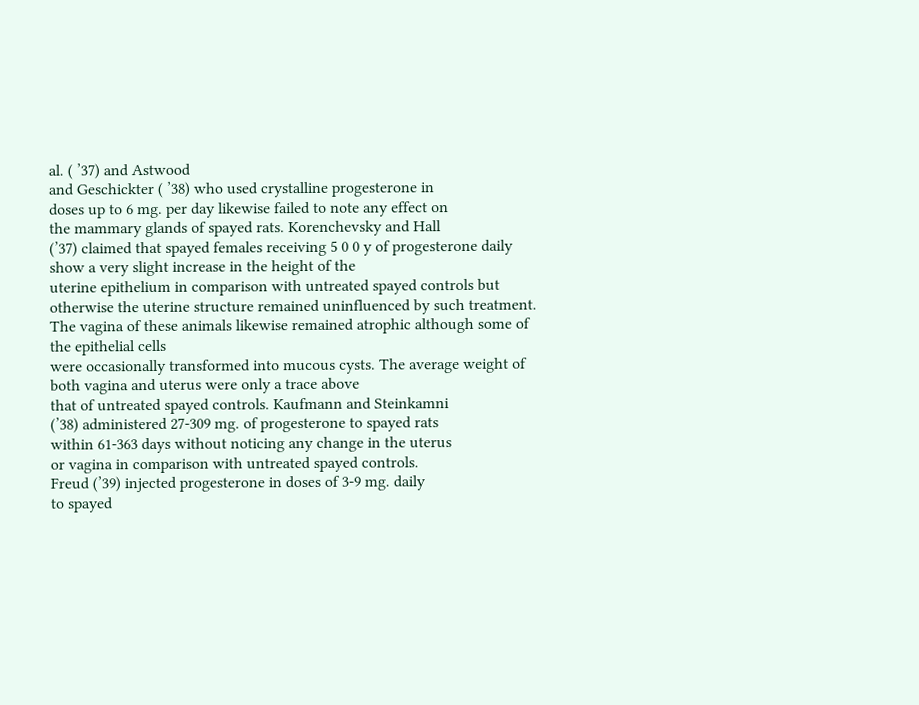al. ( ’37) and Astwood
and Geschickter ( ’38) who used crystalline progesterone in
doses up to 6 mg. per day likewise failed to note any effect on
the mammary glands of spayed rats. Korenchevsky and Hall
(’37) claimed that spayed females receiving 5 0 0 y of progesterone daily show a very slight increase in the height of the
uterine epithelium in comparison with untreated spayed controls but otherwise the uterine structure remained uninfluenced by such treatment. The vagina of these animals likewise remained atrophic although some of the epithelial cells
were occasionally transformed into mucous cysts. The average weight of both vagina and uterus were only a trace above
that of untreated spayed controls. Kaufmann and Steinkamni
(’38) administered 27-309 mg. of progesterone to spayed rats
within 61-363 days without noticing any change in the uterus
or vagina in comparison with untreated spayed controls.
Freud (’39) injected progesterone in doses of 3-9 mg. daily
to spayed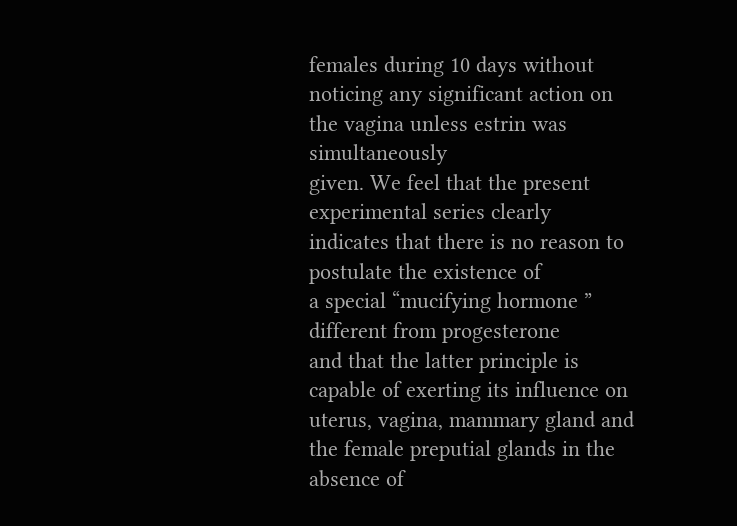females during 10 days without noticing any significant action on the vagina unless estrin was simultaneously
given. We feel that the present experimental series clearly
indicates that there is no reason to postulate the existence of
a special “mucifying hormone ” different from progesterone
and that the latter principle is capable of exerting its influence on uterus, vagina, mammary gland and the female preputial glands in the absence of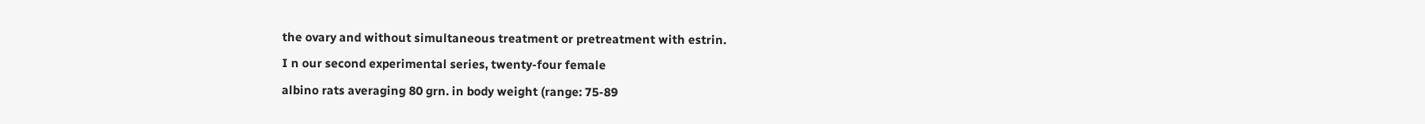the ovary and without simultaneous treatment or pretreatment with estrin.
I n our second experimental series, twenty-four female
albino rats averaging 80 grn. in body weight (range: 75-89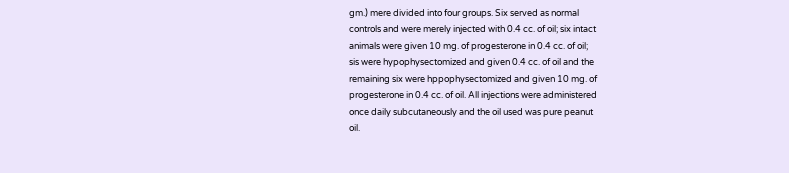gm.) mere divided into four groups. Six served as normal
controls and were merely injected with 0.4 cc. of oil; six intact
animals were given 10 mg. of progesterone in 0.4 cc. of oil;
sis were hypophysectomized and given 0.4 cc. of oil and the
remaining six were hppophysectomized and given 10 mg. of
progesterone in 0.4 cc. of oil. All injections were administered
once daily subcutaneously and the oil used was pure peanut
oil.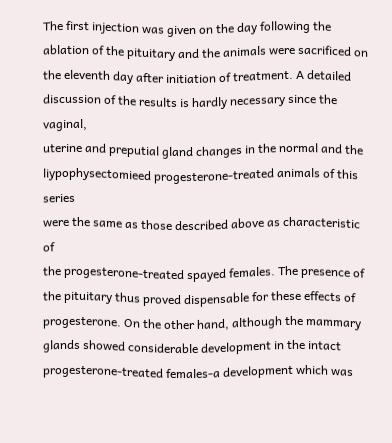The first injection was given on the day following the
ablation of the pituitary and the animals were sacrificed on
the eleventh day after initiation of treatment. A detailed
discussion of the results is hardly necessary since the vaginal,
uterine and preputial gland changes in the normal and the
liypophysectomieed progesterone-treated animals of this series
were the same as those described above as characteristic of
the progesterone-treated spayed females. The presence of
the pituitary thus proved dispensable for these effects of
progesterone. On the other hand, although the mammary
glands showed considerable development in the intact progesterone-treated females-a development which was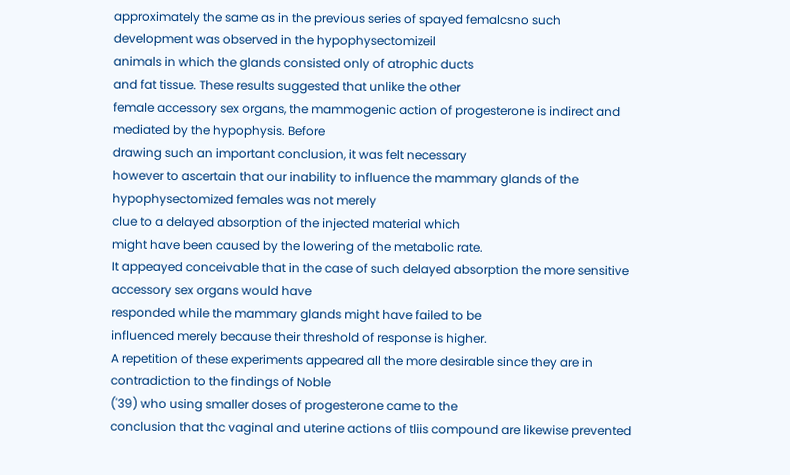approximately the same as in the previous series of spayed femalcsno such development was observed in the hypophysectomizeil
animals in which the glands consisted only of atrophic ducts
and fat tissue. These results suggested that unlike the other
female accessory sex organs, the mammogenic action of progesterone is indirect and mediated by the hypophysis. Before
drawing such an important conclusion, it was felt necessary
however to ascertain that our inability to influence the mammary glands of the hypophysectomized females was not merely
clue to a delayed absorption of the injected material which
might have been caused by the lowering of the metabolic rate.
It appeayed conceivable that in the case of such delayed absorption the more sensitive accessory sex organs would have
responded while the mammary glands might have failed to be
influenced merely because their threshold of response is higher.
A repetition of these experiments appeared all the more desirable since they are in contradiction to the findings of Noble
('39) who using smaller doses of progesterone came to the
conclusion that thc vaginal and uterine actions of tliis compound are likewise prevented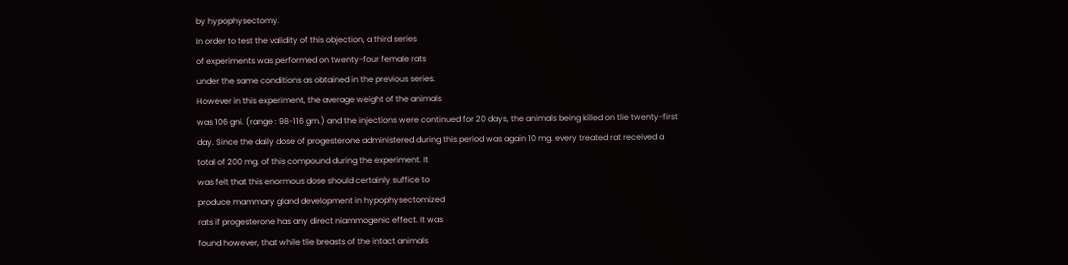by hypophysectomy.
In order to test the validity of this objection, a third series
of experiments was performed on twenty-four female rats
under the same conditions as obtained in the previous series.
However in this experiment, the average weight of the animals
was 106 gni. (range : 98-116 gm.) and the injections were continued for 20 days, the animals being killed on tlie twenty-first
day. Since the daily dose of progesterone administered during this period was again 10 mg. every treated rat received a
total of 200 mg. of this compound during the experiment. It
was felt that this enormous dose should certainly suffice to
produce mammary gland development in hypophysectomized
rats if progesterone has any direct niammogenic effect. It was
found however, that while tlie breasts of the intact animals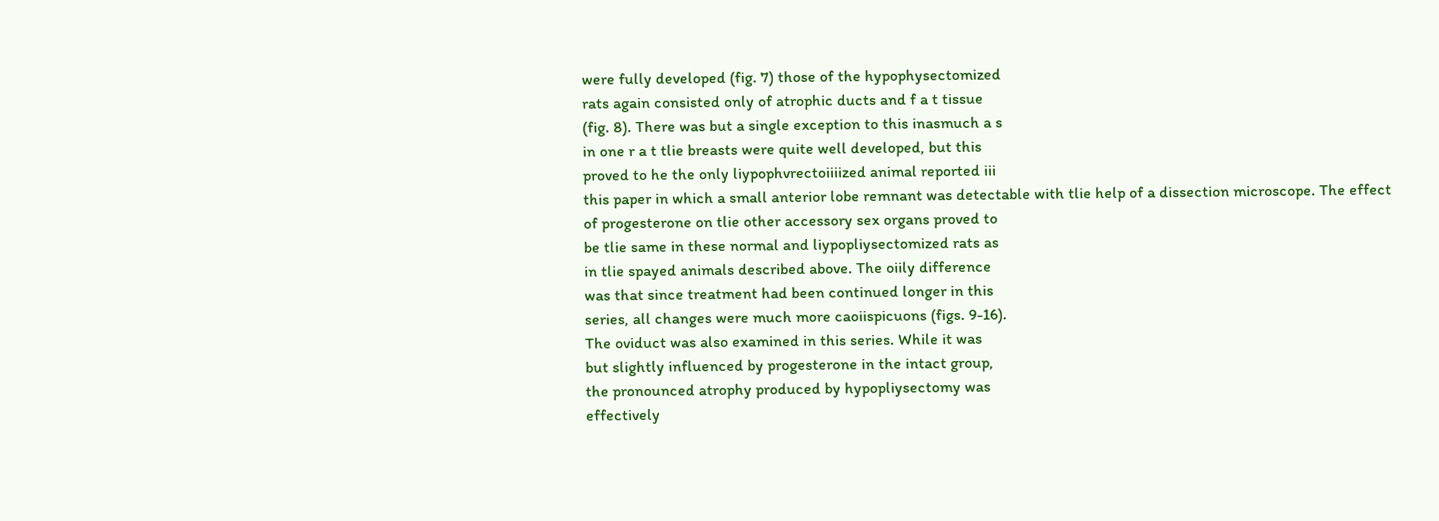were fully developed (fig. 7) those of the hypophysectomized
rats again consisted only of atrophic ducts and f a t tissue
(fig. 8). There was but a single exception to this inasmuch a s
in one r a t tlie breasts were quite well developed, but this
proved to he the only liypophvrectoiiiized animal reported iii
this paper in which a small anterior lobe remnant was detectable with tlie help of a dissection microscope. The effect
of progesterone on tlie other accessory sex organs proved to
be tlie same in these normal and liypopliysectomized rats as
in tlie spayed animals described above. The oiily difference
was that since treatment had been continued longer in this
series, all changes were much more caoiispicuons (figs. 9-16).
The oviduct was also examined in this series. While it was
but slightly influenced by progesterone in the intact group,
the pronounced atrophy produced by hypopliysectomy was
effectively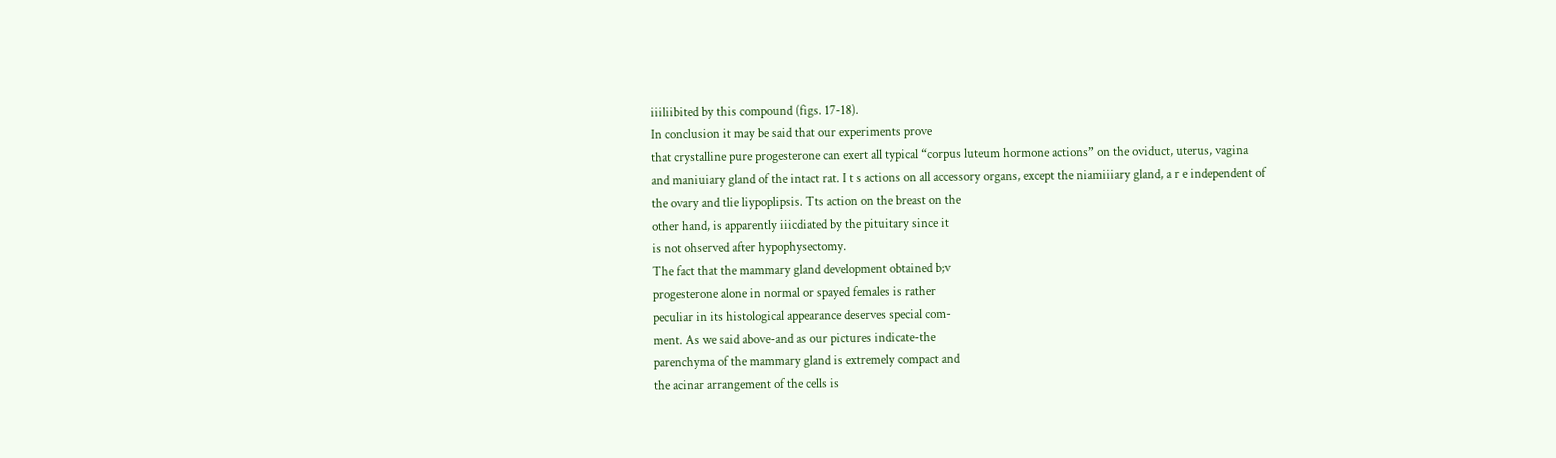iiiliibited by this compound (figs. 17-18).
In conclusion it may be said that our experiments prove
that crystalline pure progesterone can exert all typical “corpus luteum hormone actions” on the oviduct, uterus, vagina
and maniuiary gland of the intact rat. I t s actions on all accessory organs, except the niamiiiary gland, a r e independent of
the ovary and tlie liypoplipsis. Tts action on the breast on the
other hand, is apparently iiicdiated by the pituitary since it
is not ohserved after hypophysectomy.
The fact that the mammary gland development obtained b;v
progesterone alone in normal or spayed females is rather
peculiar in its histological appearance deserves special com-
ment. As we said above-and as our pictures indicate-the
parenchyma of the mammary gland is extremely compact and
the acinar arrangement of the cells is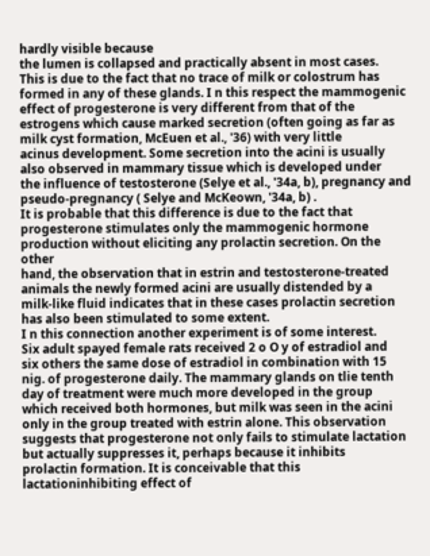hardly visible because
the lumen is collapsed and practically absent in most cases.
This is due to the fact that no trace of milk or colostrum has
formed in any of these glands. I n this respect the mammogenic
effect of progesterone is very different from that of the estrogens which cause marked secretion (often going as far as
milk cyst formation, McEuen et al., '36) with very little
acinus development. Some secretion into the acini is usually
also observed in mammary tissue which is developed under
the influence of testosterone (Selye et al., '34a, b), pregnancy and pseudo-pregnancy ( Selye and McKeown, '34a, b) .
It is probable that this difference is due to the fact that
progesterone stimulates only the mammogenic hormone production without eliciting any prolactin secretion. On the other
hand, the observation that in estrin and testosterone-treated
animals the newly formed acini are usually distended by a
milk-like fluid indicates that in these cases prolactin secretion
has also been stimulated to some extent.
I n this connection another experiment is of some interest.
Six adult spayed female rats received 2 o O y of estradiol and
six others the same dose of estradiol in combination with 15
nig. of progesterone daily. The mammary glands on tlie tenth
day of treatment were much more developed in the group
which received both hormones, but milk was seen in the acini
only in the group treated with estrin alone. This observation
suggests that progesterone not only fails to stimulate lactation but actually suppresses it, perhaps because it inhibits
prolactin formation. It is conceivable that this lactationinhibiting effect of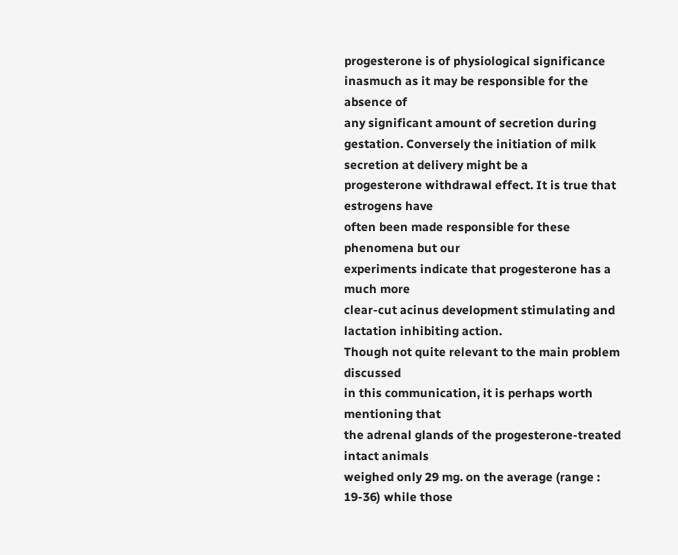progesterone is of physiological significance inasmuch as it may be responsible for the absence of
any significant amount of secretion during gestation. Conversely the initiation of milk secretion at delivery might be a
progesterone withdrawal effect. It is true that estrogens have
often been made responsible for these phenomena but our
experiments indicate that progesterone has a much more
clear-cut acinus development stimulating and lactation inhibiting action.
Though not quite relevant to the main problem discussed
in this communication, it is perhaps worth mentioning that
the adrenal glands of the progesterone-treated intact animals
weighed only 29 mg. on the average (range : 19-36) while those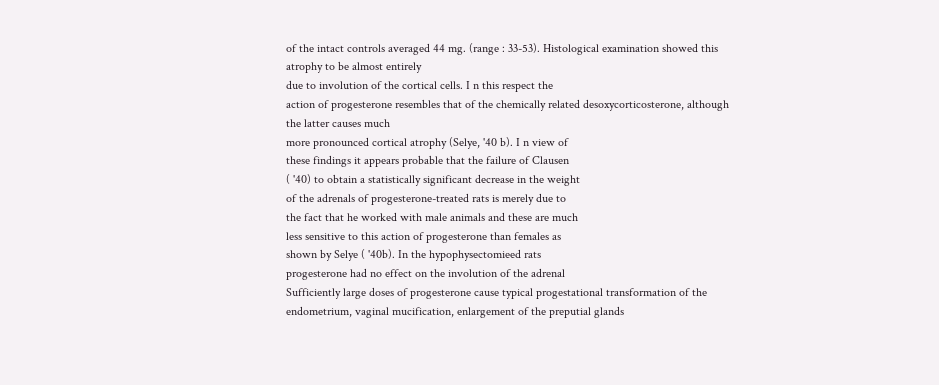of the intact controls averaged 44 mg. (range : 33-53). Histological examination showed this atrophy to be almost entirely
due to involution of the cortical cells. I n this respect the
action of progesterone resembles that of the chemically related desoxycorticosterone, although the latter causes much
more pronounced cortical atrophy (Selye, '40 b). I n view of
these findings it appears probable that the failure of Clausen
( '40) to obtain a statistically significant decrease in the weight
of the adrenals of progesterone-treated rats is merely due to
the fact that he worked with male animals and these are much
less sensitive to this action of progesterone than females as
shown by Selye ( '40b). In the hypophysectomieed rats
progesterone had no effect on the involution of the adrenal
Sufficiently large doses of progesterone cause typical progestational transformation of the endometrium, vaginal mucification, enlargement of the preputial glands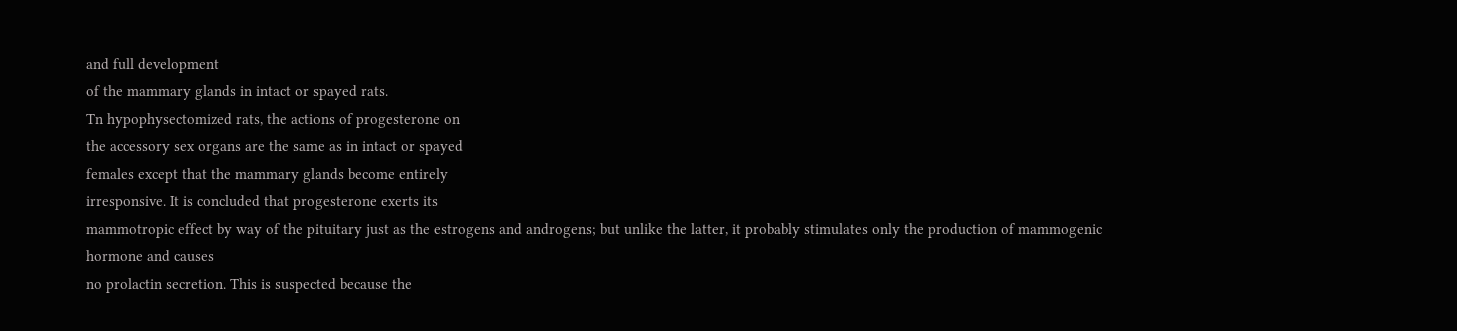and full development
of the mammary glands in intact or spayed rats.
Tn hypophysectomized rats, the actions of progesterone on
the accessory sex organs are the same as in intact or spayed
females except that the mammary glands become entirely
irresponsive. It is concluded that progesterone exerts its
mammotropic effect by way of the pituitary just as the estrogens and androgens; but unlike the latter, it probably stimulates only the production of mammogenic hormone and causes
no prolactin secretion. This is suspected because the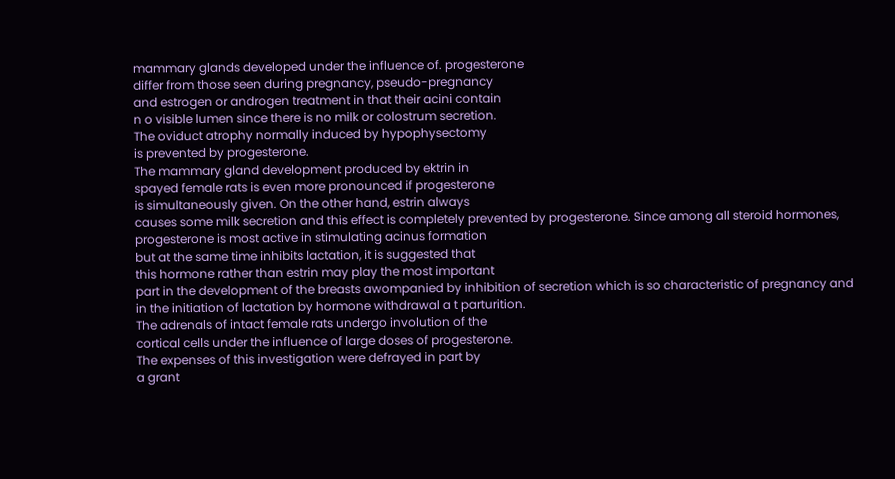mammary glands developed under the influence of. progesterone
differ from those seen during pregnancy, pseudo-pregnancy
and estrogen or androgen treatment in that their acini contain
n o visible lumen since there is no milk or colostrum secretion.
The oviduct atrophy normally induced by hypophysectomy
is prevented by progesterone.
The mammary gland development produced by ektrin in
spayed female rats is even more pronounced if progesterone
is simultaneously given. On the other hand, estrin always
causes some milk secretion and this effect is completely prevented by progesterone. Since among all steroid hormones,
progesterone is most active in stimulating acinus formation
but at the same time inhibits lactation, it is suggested that
this hormone rather than estrin may play the most important
part in the development of the breasts awompanied by inhibition of secretion which is so characteristic of pregnancy and
in the initiation of lactation by hormone withdrawal a t parturition.
The adrenals of intact female rats undergo involution of the
cortical cells under the influence of large doses of progesterone.
The expenses of this investigation were defrayed in part by
a grant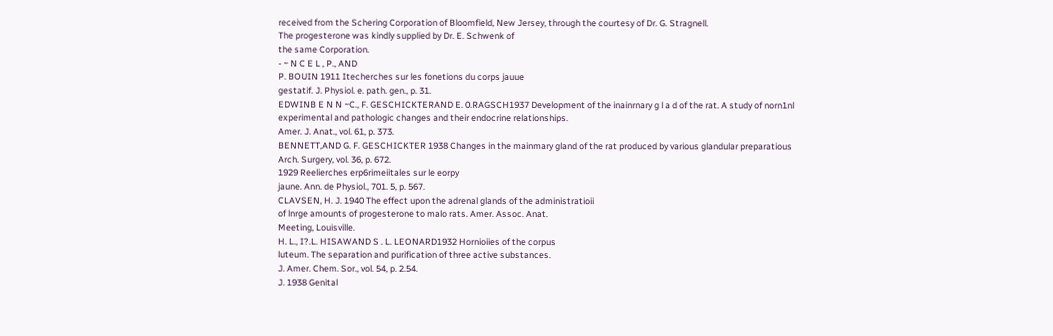received from the Schering Corporation of Bloomfield, New Jersey, through the courtesy of Dr. G. Stragnell.
The progesterone was kindly supplied by Dr. E. Schwenk of
the same Corporation.
- ~ N C E L , P., AND
P. BOUIN 1911 Itecherches sur les fonetions du corps jauue
gestatif. J. Physiol. e. path. gen., p. 31.
EDWINB E N N ~C., F. GESCHICKTERAND E. 0.RAGSCH1937 Development of the inainrnary g l a d of the rat. A study of norn1nl
experimental and pathologic changes and their endocrine relationships.
Amer. J. Anat., vol. 61, p. 373.
BENNETT,AND G. F. GESCHICKTER 1938 Changes in the mainmary gland of the rat produced by various glandular preparatious
Arch. Surgery, vol. 36, p. 672.
1929 Reelierches erp6rimeiitales sur le eorpy
jaune. Ann. de Physiol., 701. 5, p. 567.
CLAVSEN, H. J. 1940 The effect upon the adrenal glands of the administratioii
of lnrge amounts of progesterone to malo rats. Amer. Assoc. Anat.
Meeting, Louisville.
H. L., I?.L. HISAWAND S . L. LEONARD1932 Hornioiies of the corpus
luteum. The separation and purification of three active substances.
J. Amer. Chem. Sor., vol. 54, p. 2.54.
J. 1938 Genital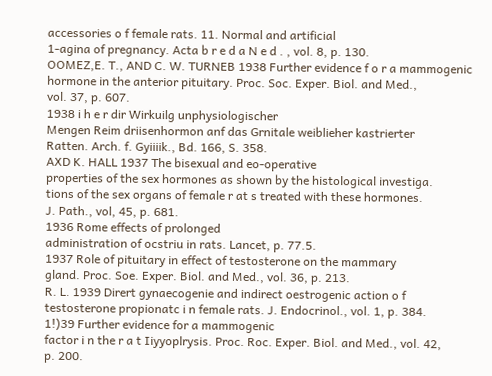accessories o f female rats. 11. Normal and artificial
1-agina of pregnancy. Acta b r e d a N e d . , vol. 8, p. 130.
OOMEZ,E. T., AND C. W. TURNEB 1938 Further evidence f o r a mammogenic
hormone in the anterior pituitary. Proc. Soc. Exper. Biol. and Med.,
vol. 37, p. 607.
1938 i h e r dir Wirkuilg unphysiologischer
Mengen Reim driisenhormon anf das Grnitale weiblieher kastrierter
Ratten. Arch. f. Gyiiiik., Bd. 166, S. 358.
AXD K. HALL 1937 The bisexual and eo-operative
properties of the sex hormones as shown by the histological investiga.
tions of the sex organs of female r at s treated with these hormones.
J. Path., vol, 45, p. 681.
1936 Rome effects of prolonged
administration of ocstriu in rats. Lancet, p. 77.5.
1937 Role of pituitary in effect of testosterone on the mammary
gland. Proc. Soe. Exper. Biol. and Med., vol. 36, p. 213.
R. L. 1939 Dirert gynaecogenie and indirect oestrogenic action o f
testosterone propionatc i n female rats. J. Endocrinol., vol. 1, p. 384.
1!)39 Further evidence for a mammogenic
factor i n the r a t Iiyyoplrysis. Proc. Roc. Exper. Biol. and Med., vol. 42,
p. 200.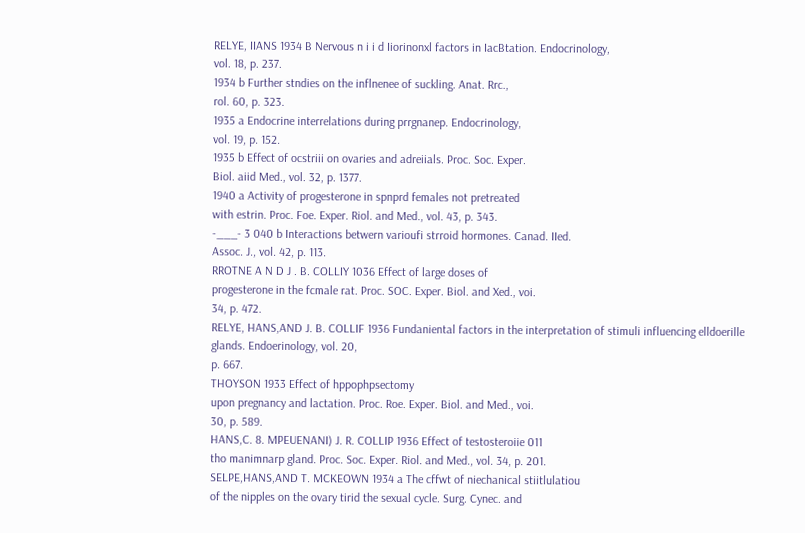RELYE, IIANS 1934 B Nervous n i i d Iiorinonxl factors in IacBtation. Endocrinology,
vol. 18, p. 237.
1934 b Further stndies on the inflnenee of suckling. Anat. Rrc.,
rol. 60, p. 323.
1935 a Endocrine interrelations during prrgnanep. Endocrinology,
vol. 19, p. 152.
1935 b Effect of ocstriii on ovaries and adreiials. Proc. Soc. Exper.
Biol. aiid Med., vol. 32, p. 1377.
1940 a Activity of progesterone in spnprd females not pretreated
with estrin. Proc. Foe. Exper. Riol. and Med., vol. 43, p. 343.
-___- 3 040 b Interactions betwern varioufi strroid hormones. Canad. IIed.
Assoc. J., vol. 42, p. 113.
RROTNE A N D J . B. COLLIY 1036 Effect of large doses of
progesterone in the fcmale rat. Proc. SOC. Exper. Biol. and Xed., voi.
34, p. 472.
RELYE, HANS,AND J. B. COLLIF 1936 Fundaniental factors in the interpretation of stimuli influencing elldoerille glands. Endoerinology, vol. 20,
p. 667.
THOYSON 1933 Effect of hppophpsectomy
upon pregnancy and lactation. Proc. Roe. Exper. Biol. and Med., voi.
30, p. 589.
HANS,C. 8. MPEUENANI) J. R. COLLIP 1936 Effect of testosteroiie 011
tho manimnarp gland. Proc. Soc. Exper. Riol. and Med., vol. 34, p. 201.
SELPE,HANS,AND T. MCKEOWN 1934 a The cffwt of niechanical stiitlulatiou
of the nipples on the ovary tirid the sexual cycle. Surg. Cynec. and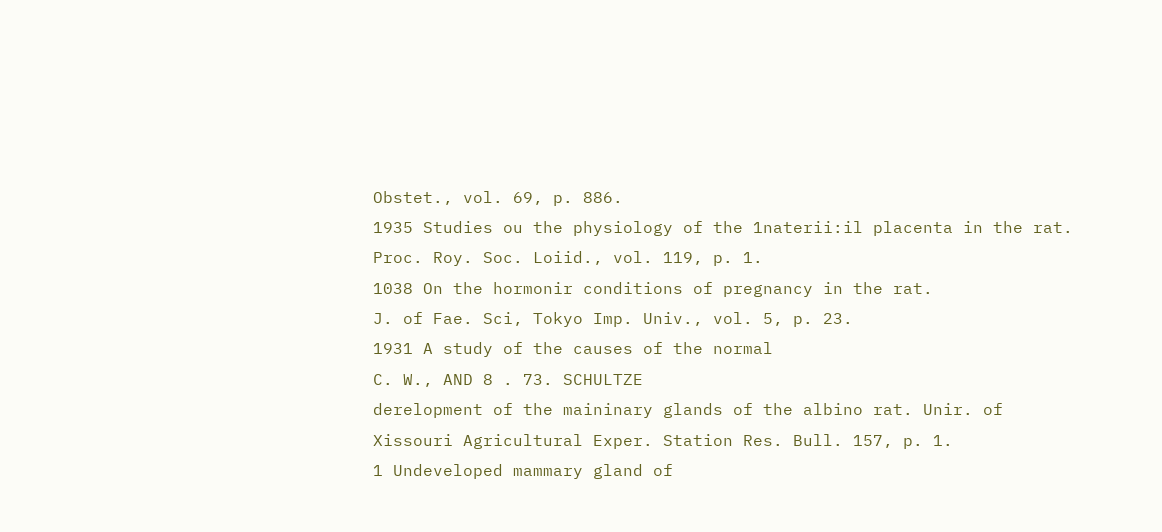Obstet., vol. 69, p. 886.
1935 Studies ou the physiology of the 1naterii:il placenta in the rat.
Proc. Roy. Soc. Loiid., vol. 119, p. 1.
1038 On the hormonir conditions of pregnancy in the rat.
J. of Fae. Sci, Tokyo Imp. Univ., vol. 5, p. 23.
1931 A study of the causes of the normal
C. W., AND 8 . 73. SCHULTZE
derelopment of the maininary glands of the albino rat. Unir. of
Xissouri Agricultural Exper. Station Res. Bull. 157, p. 1.
1 Undeveloped mammary gland of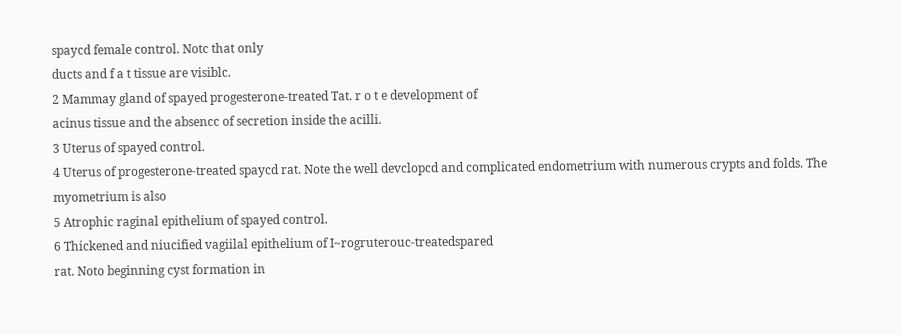spaycd female control. Notc that only
ducts and f a t tissue are visiblc.
2 Mammay gland of spayed progesterone-treated Tat. r o t e development of
acinus tissue and the absencc of secretion inside the acilli.
3 Uterus of spayed control.
4 Uterus of progesterone-treated spaycd rat. Note the well devclopcd and complicated endometrium with numerous crypts and folds. The myometrium is also
5 Atrophic raginal epithelium of spayed control.
6 Thickened and niucified vagiilal epithelium of I~rogruterouc-treatedspared
rat. Noto beginning cyst formation in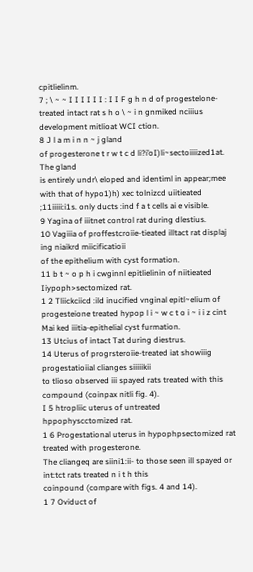cpitlielinm.
7 ; \ ~ ~ I I I I I I : I I F g h n d of progestelone-treated intact rat s h o \ ~ i n gnmiked nciiius
development mitlioat WCI ction.
8 J l a m i n n ~ j gland
of progesterone t r w t c d li?i’oI)li~sectoiiiized1at. The gland
is entirely undr\ eloped and identiml in appear;mee with that of hypo1)h) xec tolnizcd uiitieated ;11iiiii:i1s. only ducts :ind f a t cells ai e visible.
9 Yagina of iiitnet control rat during dlestius.
10 Vagiiia of proffestcroiie-tieated illtact rat displaj ing niaikrd miicificatioii
of the epithelium with cyst formation.
11 b t ~ o p h i cwginnl epitlielinin of niitieated Iiypoph>sectomized rat.
1 2 Tliickciicd :ild inucified vnginal epitl~elium of progesteione treated hypop l i ~ w c t o i ~ i i z cint
Mai ked iiitia-epithelial cyst furmation.
13 Utcius of intact Tat during diestrus.
14 Uterus of progrsteroiie-treated iat showiiig progestatioiial clianges siiiiikii
to tlioso observed iii spayed rats treated with this compound (coinpax nitli fig. 4).
I 5 htropliic uterus of untreated hppophyscctomized rat.
1 6 Progestational uterus in hypophpsectomized rat treated with progesterone.
The cliangeq are siini1:ii- to those seen ill spayed or int:tct rats treated n i t h this
coinpound (compare with figs. 4 and 14).
1 7 Oviduct of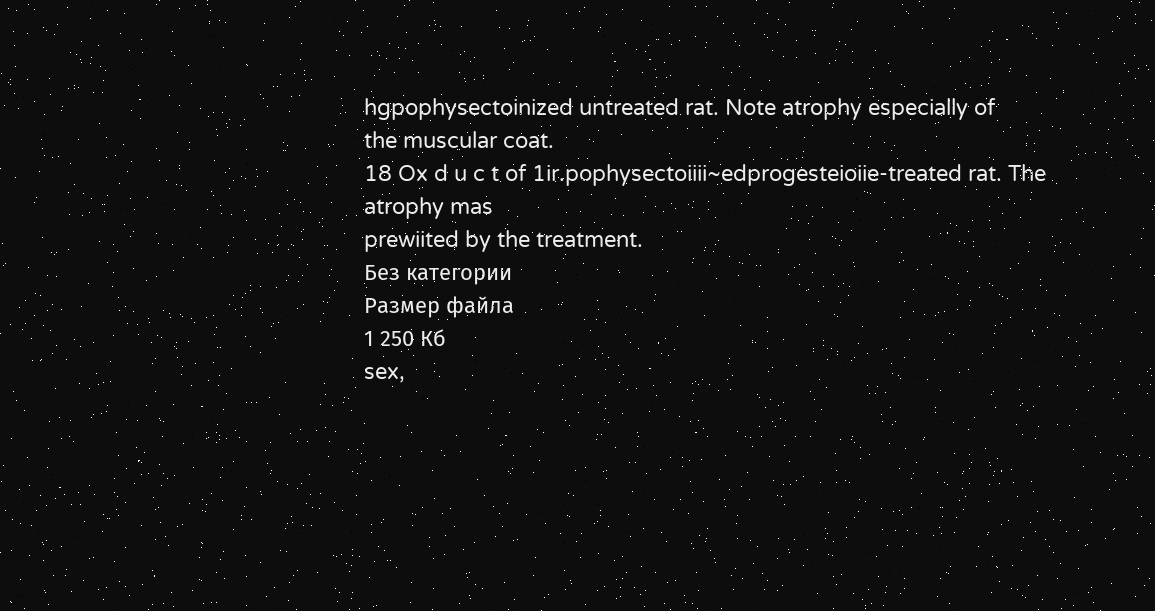hgpophysectoinized untreated rat. Note atrophy especially of
the muscular coat.
18 Ox d u c t of 1ir.pophysectoiiii~edprogesteioiie-treated rat. The atrophy mas
prewiited by the treatment.
Без категории
Размер файла
1 250 Кб
sex,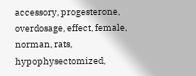accessory, progesterone, overdosage, effect, female, norman, rats, hypophysectomized,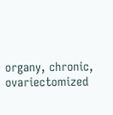organy, chronic, ovariectomized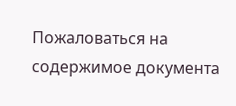Пожаловаться на содержимое документа